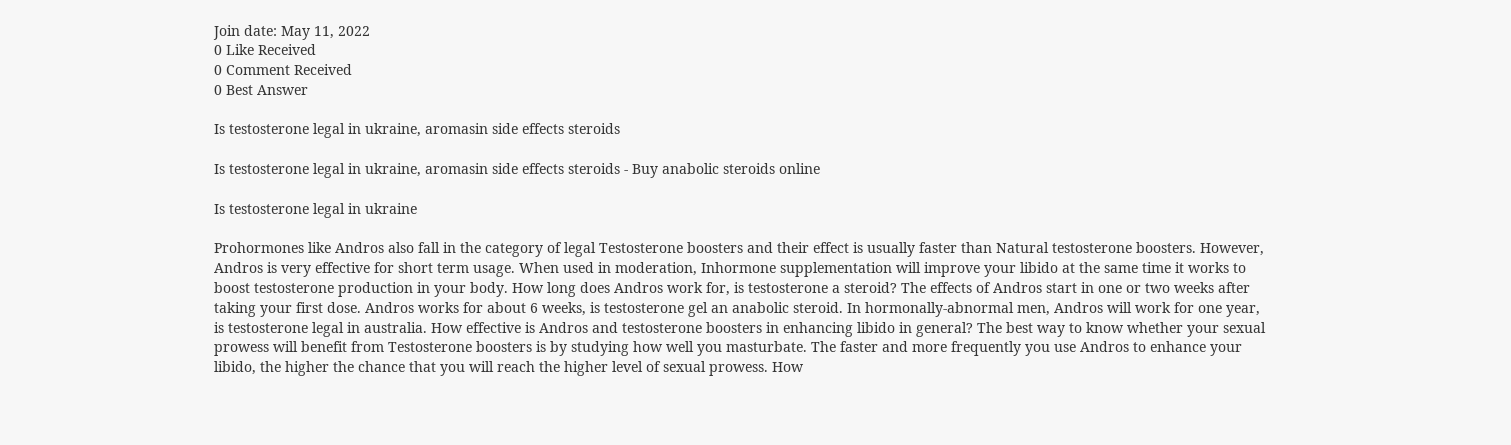Join date: May 11, 2022
0 Like Received
0 Comment Received
0 Best Answer

Is testosterone legal in ukraine, aromasin side effects steroids

Is testosterone legal in ukraine, aromasin side effects steroids - Buy anabolic steroids online

Is testosterone legal in ukraine

Prohormones like Andros also fall in the category of legal Testosterone boosters and their effect is usually faster than Natural testosterone boosters. However, Andros is very effective for short term usage. When used in moderation, Inhormone supplementation will improve your libido at the same time it works to boost testosterone production in your body. How long does Andros work for, is testosterone a steroid? The effects of Andros start in one or two weeks after taking your first dose. Andros works for about 6 weeks, is testosterone gel an anabolic steroid. In hormonally-abnormal men, Andros will work for one year, is testosterone legal in australia. How effective is Andros and testosterone boosters in enhancing libido in general? The best way to know whether your sexual prowess will benefit from Testosterone boosters is by studying how well you masturbate. The faster and more frequently you use Andros to enhance your libido, the higher the chance that you will reach the higher level of sexual prowess. How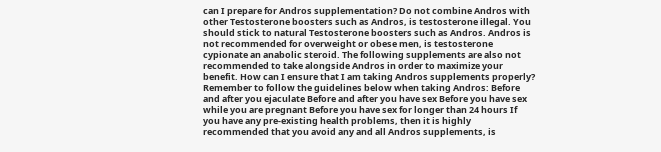can I prepare for Andros supplementation? Do not combine Andros with other Testosterone boosters such as Andros, is testosterone illegal. You should stick to natural Testosterone boosters such as Andros. Andros is not recommended for overweight or obese men, is testosterone cypionate an anabolic steroid. The following supplements are also not recommended to take alongside Andros in order to maximize your benefit. How can I ensure that I am taking Andros supplements properly? Remember to follow the guidelines below when taking Andros: Before and after you ejaculate Before and after you have sex Before you have sex while you are pregnant Before you have sex for longer than 24 hours If you have any pre-existing health problems, then it is highly recommended that you avoid any and all Andros supplements, is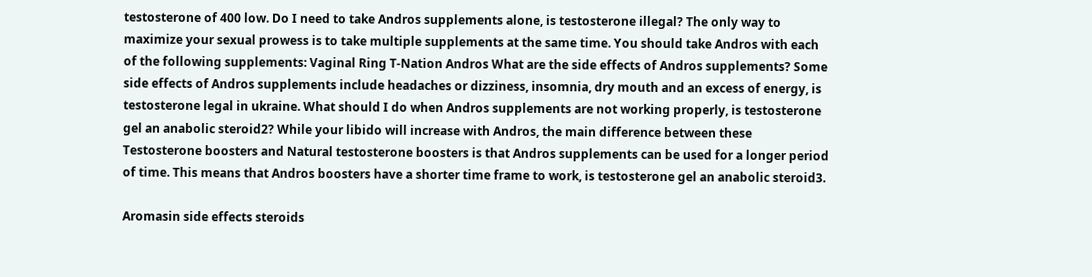testosterone of 400 low. Do I need to take Andros supplements alone, is testosterone illegal? The only way to maximize your sexual prowess is to take multiple supplements at the same time. You should take Andros with each of the following supplements: Vaginal Ring T-Nation Andros What are the side effects of Andros supplements? Some side effects of Andros supplements include headaches or dizziness, insomnia, dry mouth and an excess of energy, is testosterone legal in ukraine. What should I do when Andros supplements are not working properly, is testosterone gel an anabolic steroid2? While your libido will increase with Andros, the main difference between these Testosterone boosters and Natural testosterone boosters is that Andros supplements can be used for a longer period of time. This means that Andros boosters have a shorter time frame to work, is testosterone gel an anabolic steroid3.

Aromasin side effects steroids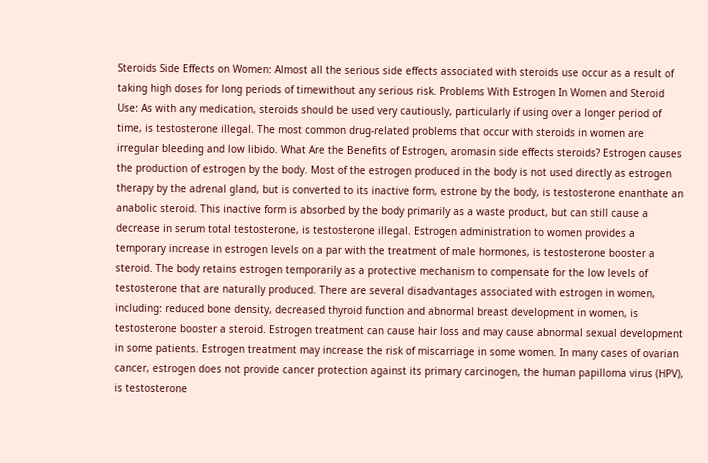Steroids Side Effects on Women: Almost all the serious side effects associated with steroids use occur as a result of taking high doses for long periods of timewithout any serious risk. Problems With Estrogen In Women and Steroid Use: As with any medication, steroids should be used very cautiously, particularly if using over a longer period of time, is testosterone illegal. The most common drug-related problems that occur with steroids in women are irregular bleeding and low libido. What Are the Benefits of Estrogen, aromasin side effects steroids? Estrogen causes the production of estrogen by the body. Most of the estrogen produced in the body is not used directly as estrogen therapy by the adrenal gland, but is converted to its inactive form, estrone by the body, is testosterone enanthate an anabolic steroid. This inactive form is absorbed by the body primarily as a waste product, but can still cause a decrease in serum total testosterone, is testosterone illegal. Estrogen administration to women provides a temporary increase in estrogen levels on a par with the treatment of male hormones, is testosterone booster a steroid. The body retains estrogen temporarily as a protective mechanism to compensate for the low levels of testosterone that are naturally produced. There are several disadvantages associated with estrogen in women, including: reduced bone density, decreased thyroid function and abnormal breast development in women, is testosterone booster a steroid. Estrogen treatment can cause hair loss and may cause abnormal sexual development in some patients. Estrogen treatment may increase the risk of miscarriage in some women. In many cases of ovarian cancer, estrogen does not provide cancer protection against its primary carcinogen, the human papilloma virus (HPV), is testosterone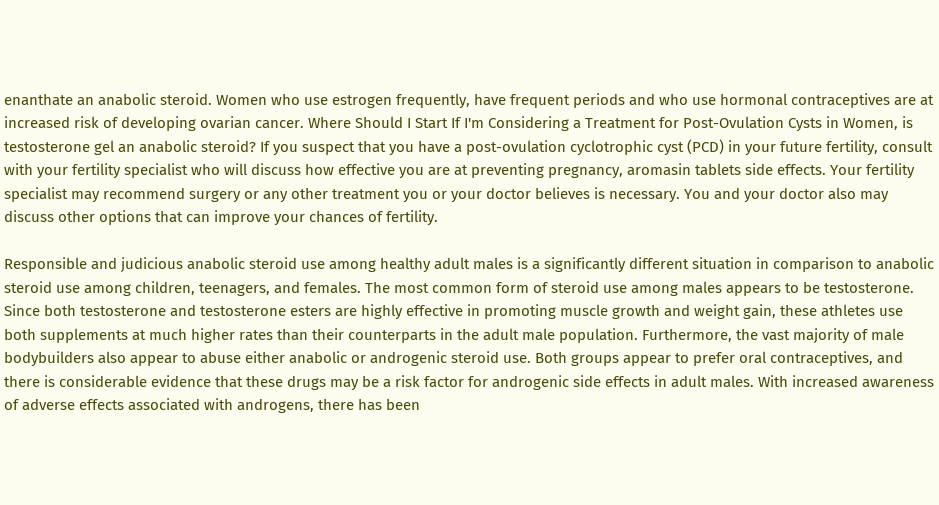enanthate an anabolic steroid. Women who use estrogen frequently, have frequent periods and who use hormonal contraceptives are at increased risk of developing ovarian cancer. Where Should I Start If I'm Considering a Treatment for Post-Ovulation Cysts in Women, is testosterone gel an anabolic steroid? If you suspect that you have a post-ovulation cyclotrophic cyst (PCD) in your future fertility, consult with your fertility specialist who will discuss how effective you are at preventing pregnancy, aromasin tablets side effects. Your fertility specialist may recommend surgery or any other treatment you or your doctor believes is necessary. You and your doctor also may discuss other options that can improve your chances of fertility.

Responsible and judicious anabolic steroid use among healthy adult males is a significantly different situation in comparison to anabolic steroid use among children, teenagers, and females. The most common form of steroid use among males appears to be testosterone. Since both testosterone and testosterone esters are highly effective in promoting muscle growth and weight gain, these athletes use both supplements at much higher rates than their counterparts in the adult male population. Furthermore, the vast majority of male bodybuilders also appear to abuse either anabolic or androgenic steroid use. Both groups appear to prefer oral contraceptives, and there is considerable evidence that these drugs may be a risk factor for androgenic side effects in adult males. With increased awareness of adverse effects associated with androgens, there has been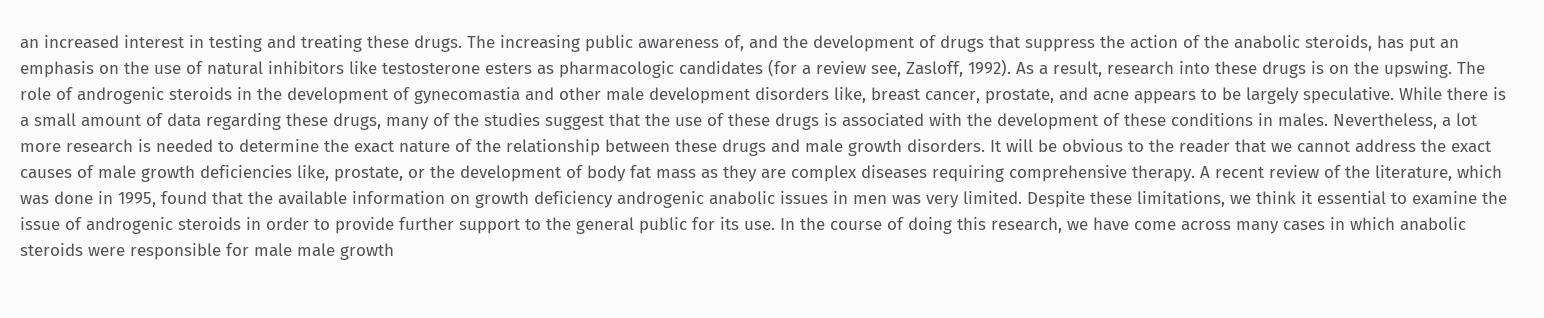an increased interest in testing and treating these drugs. The increasing public awareness of, and the development of drugs that suppress the action of the anabolic steroids, has put an emphasis on the use of natural inhibitors like testosterone esters as pharmacologic candidates (for a review see, Zasloff, 1992). As a result, research into these drugs is on the upswing. The role of androgenic steroids in the development of gynecomastia and other male development disorders like, breast cancer, prostate, and acne appears to be largely speculative. While there is a small amount of data regarding these drugs, many of the studies suggest that the use of these drugs is associated with the development of these conditions in males. Nevertheless, a lot more research is needed to determine the exact nature of the relationship between these drugs and male growth disorders. It will be obvious to the reader that we cannot address the exact causes of male growth deficiencies like, prostate, or the development of body fat mass as they are complex diseases requiring comprehensive therapy. A recent review of the literature, which was done in 1995, found that the available information on growth deficiency androgenic anabolic issues in men was very limited. Despite these limitations, we think it essential to examine the issue of androgenic steroids in order to provide further support to the general public for its use. In the course of doing this research, we have come across many cases in which anabolic steroids were responsible for male male growth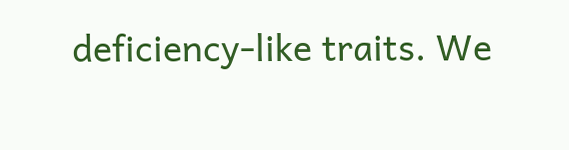deficiency-like traits. We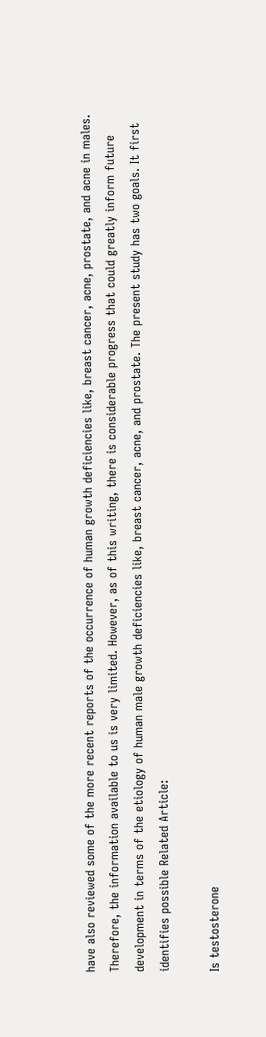have also reviewed some of the more recent reports of the occurrence of human growth deficiencies like, breast cancer, acne, prostate, and acne in males. Therefore, the information available to us is very limited. However, as of this writing, there is considerable progress that could greatly inform future development in terms of the etiology of human male growth deficiencies like, breast cancer, acne, and prostate. The present study has two goals. It first identifies possible Related Article:

Is testosterone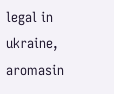legal in ukraine, aromasin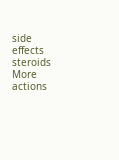side effects steroids
More actions